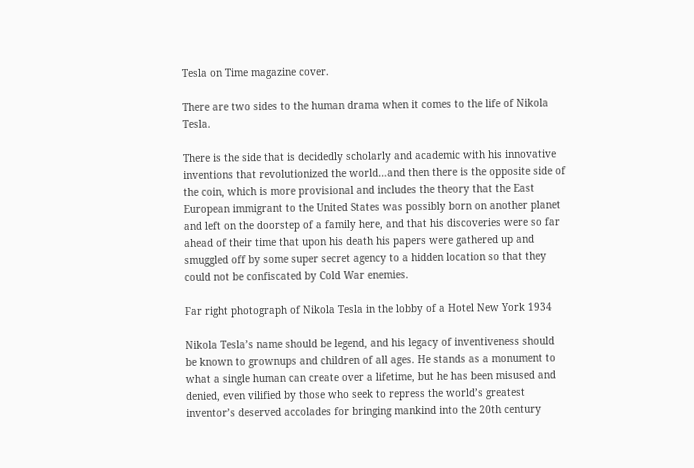Tesla on Time magazine cover.

There are two sides to the human drama when it comes to the life of Nikola Tesla.

There is the side that is decidedly scholarly and academic with his innovative inventions that revolutionized the world…and then there is the opposite side of the coin, which is more provisional and includes the theory that the East European immigrant to the United States was possibly born on another planet and left on the doorstep of a family here, and that his discoveries were so far ahead of their time that upon his death his papers were gathered up and smuggled off by some super secret agency to a hidden location so that they could not be confiscated by Cold War enemies.

Far right photograph of Nikola Tesla in the lobby of a Hotel New York 1934

Nikola Tesla’s name should be legend, and his legacy of inventiveness should be known to grownups and children of all ages. He stands as a monument to what a single human can create over a lifetime, but he has been misused and denied, even vilified by those who seek to repress the world’s greatest inventor’s deserved accolades for bringing mankind into the 20th century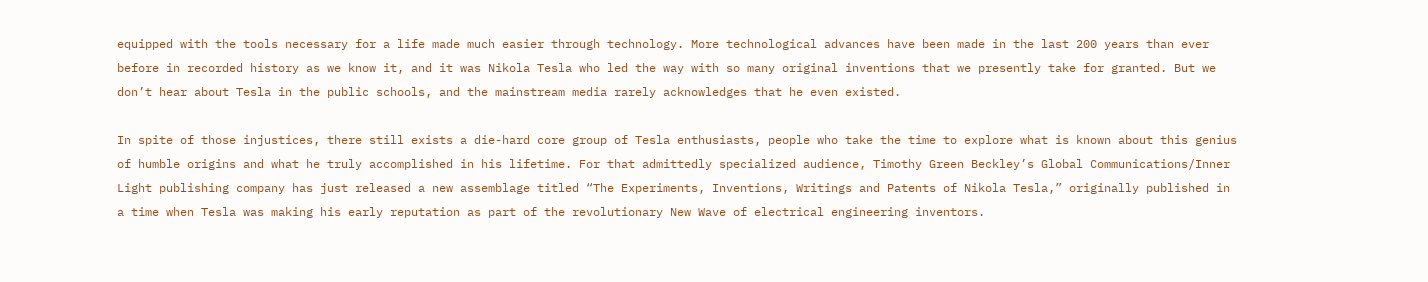equipped with the tools necessary for a life made much easier through technology. More technological advances have been made in the last 200 years than ever before in recorded history as we know it, and it was Nikola Tesla who led the way with so many original inventions that we presently take for granted. But we don’t hear about Tesla in the public schools, and the mainstream media rarely acknowledges that he even existed.

In spite of those injustices, there still exists a die-hard core group of Tesla enthusiasts, people who take the time to explore what is known about this genius of humble origins and what he truly accomplished in his lifetime. For that admittedly specialized audience, Timothy Green Beckley’s Global Communications/Inner Light publishing company has just released a new assemblage titled “The Experiments, Inventions, Writings and Patents of Nikola Tesla,” originally published in a time when Tesla was making his early reputation as part of the revolutionary New Wave of electrical engineering inventors.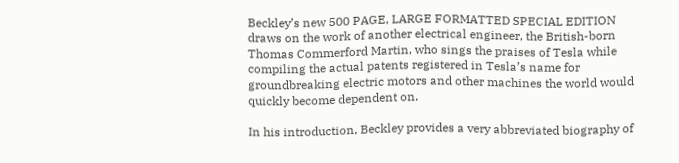Beckley’s new 500 PAGE, LARGE FORMATTED SPECIAL EDITION draws on the work of another electrical engineer, the British-born Thomas Commerford Martin, who sings the praises of Tesla while compiling the actual patents registered in Tesla’s name for groundbreaking electric motors and other machines the world would quickly become dependent on.

In his introduction, Beckley provides a very abbreviated biography of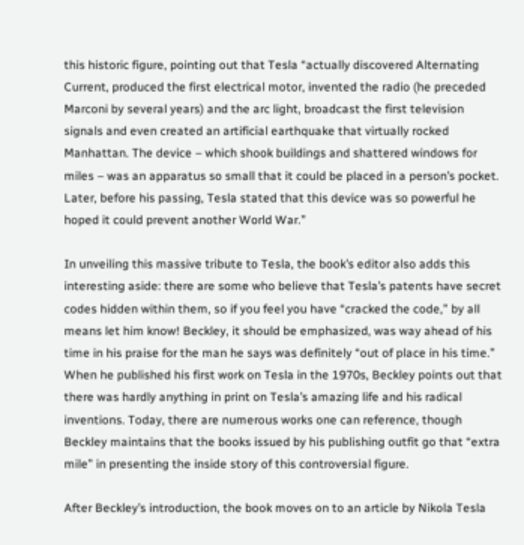this historic figure, pointing out that Tesla “actually discovered Alternating Current, produced the first electrical motor, invented the radio (he preceded Marconi by several years) and the arc light, broadcast the first television signals and even created an artificial earthquake that virtually rocked Manhattan. The device – which shook buildings and shattered windows for miles – was an apparatus so small that it could be placed in a person’s pocket. Later, before his passing, Tesla stated that this device was so powerful he hoped it could prevent another World War.”

In unveiling this massive tribute to Tesla, the book’s editor also adds this interesting aside: there are some who believe that Tesla’s patents have secret codes hidden within them, so if you feel you have “cracked the code,” by all means let him know! Beckley, it should be emphasized, was way ahead of his time in his praise for the man he says was definitely “out of place in his time.” When he published his first work on Tesla in the 1970s, Beckley points out that there was hardly anything in print on Tesla’s amazing life and his radical inventions. Today, there are numerous works one can reference, though Beckley maintains that the books issued by his publishing outfit go that “extra mile” in presenting the inside story of this controversial figure.

After Beckley’s introduction, the book moves on to an article by Nikola Tesla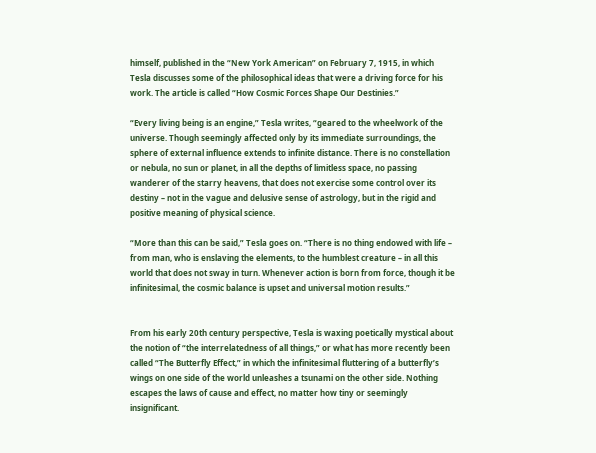himself, published in the “New York American” on February 7, 1915, in which Tesla discusses some of the philosophical ideas that were a driving force for his work. The article is called “How Cosmic Forces Shape Our Destinies.”

“Every living being is an engine,” Tesla writes, “geared to the wheelwork of the universe. Though seemingly affected only by its immediate surroundings, the sphere of external influence extends to infinite distance. There is no constellation or nebula, no sun or planet, in all the depths of limitless space, no passing wanderer of the starry heavens, that does not exercise some control over its destiny – not in the vague and delusive sense of astrology, but in the rigid and positive meaning of physical science.

“More than this can be said,” Tesla goes on. “There is no thing endowed with life – from man, who is enslaving the elements, to the humblest creature – in all this world that does not sway in turn. Whenever action is born from force, though it be infinitesimal, the cosmic balance is upset and universal motion results.”


From his early 20th century perspective, Tesla is waxing poetically mystical about the notion of “the interrelatedness of all things,” or what has more recently been called “The Butterfly Effect,” in which the infinitesimal fluttering of a butterfly’s wings on one side of the world unleashes a tsunami on the other side. Nothing escapes the laws of cause and effect, no matter how tiny or seemingly insignificant.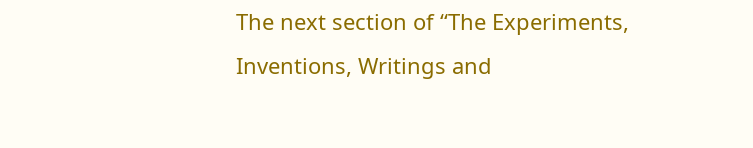The next section of “The Experiments, Inventions, Writings and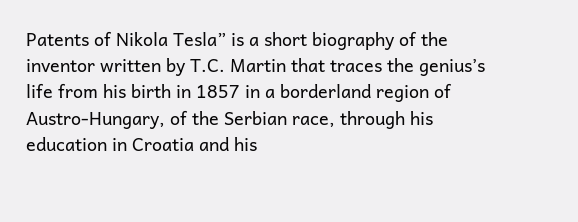Patents of Nikola Tesla” is a short biography of the inventor written by T.C. Martin that traces the genius’s life from his birth in 1857 in a borderland region of Austro-Hungary, of the Serbian race, through his education in Croatia and his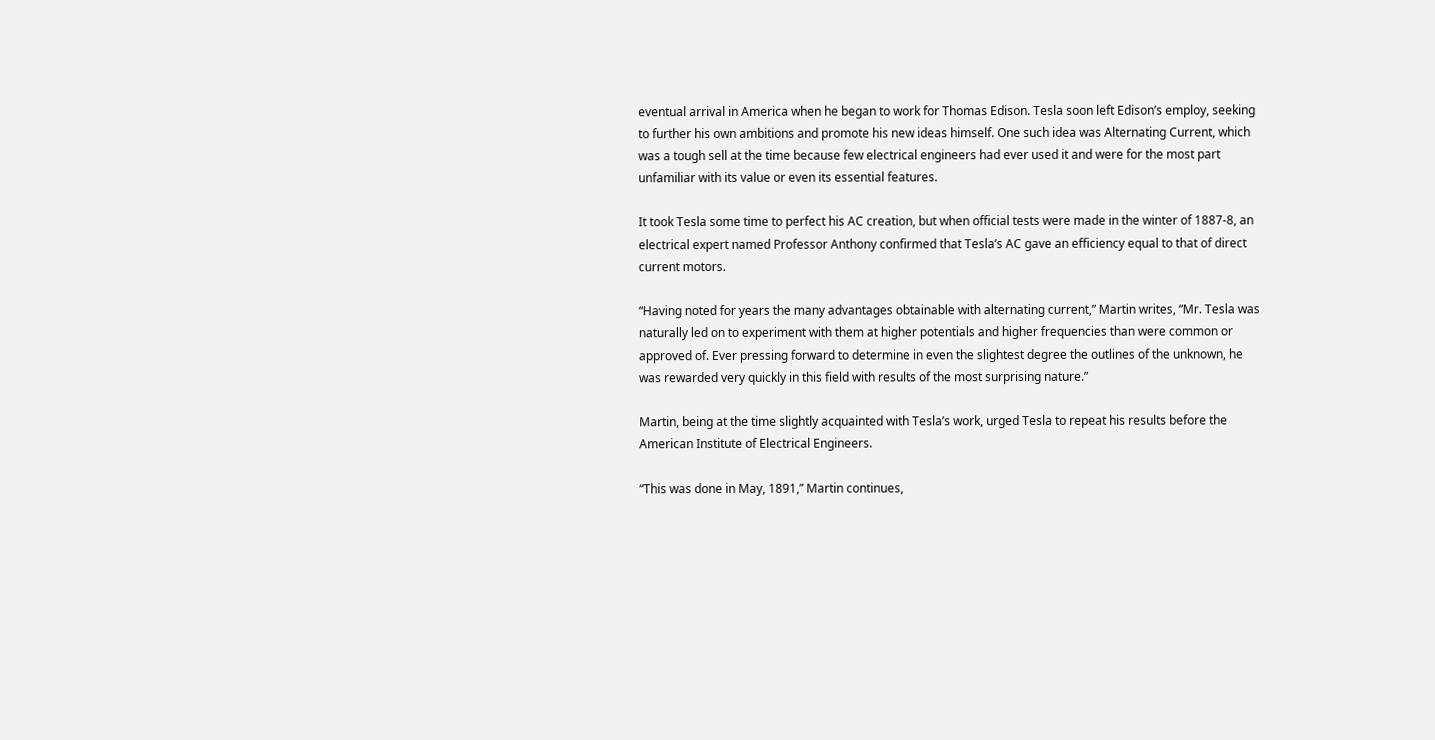eventual arrival in America when he began to work for Thomas Edison. Tesla soon left Edison’s employ, seeking to further his own ambitions and promote his new ideas himself. One such idea was Alternating Current, which was a tough sell at the time because few electrical engineers had ever used it and were for the most part unfamiliar with its value or even its essential features.

It took Tesla some time to perfect his AC creation, but when official tests were made in the winter of 1887-8, an electrical expert named Professor Anthony confirmed that Tesla’s AC gave an efficiency equal to that of direct current motors.

“Having noted for years the many advantages obtainable with alternating current,” Martin writes, “Mr. Tesla was naturally led on to experiment with them at higher potentials and higher frequencies than were common or approved of. Ever pressing forward to determine in even the slightest degree the outlines of the unknown, he was rewarded very quickly in this field with results of the most surprising nature.”

Martin, being at the time slightly acquainted with Tesla’s work, urged Tesla to repeat his results before the American Institute of Electrical Engineers.

“This was done in May, 1891,” Martin continues,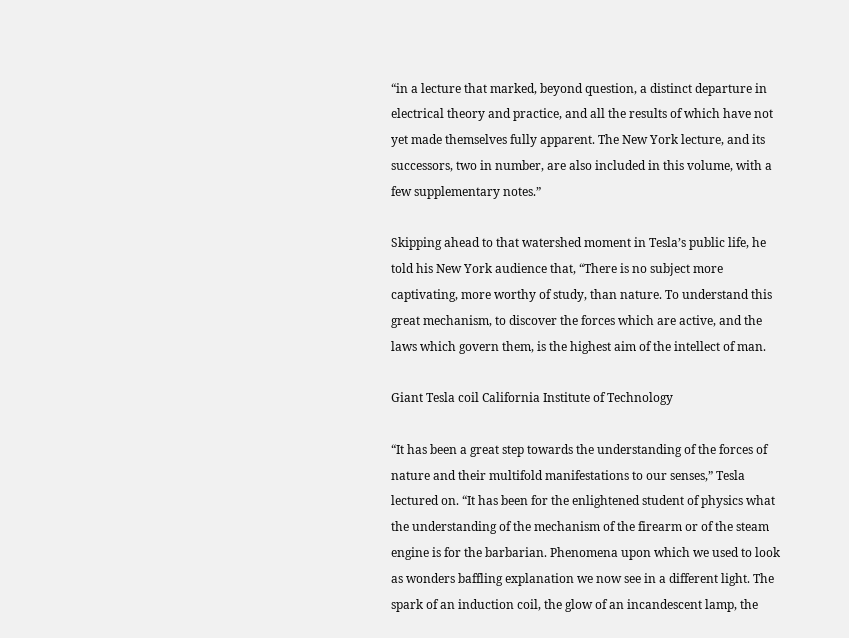“in a lecture that marked, beyond question, a distinct departure in electrical theory and practice, and all the results of which have not yet made themselves fully apparent. The New York lecture, and its successors, two in number, are also included in this volume, with a few supplementary notes.”

Skipping ahead to that watershed moment in Tesla’s public life, he told his New York audience that, “There is no subject more captivating, more worthy of study, than nature. To understand this great mechanism, to discover the forces which are active, and the laws which govern them, is the highest aim of the intellect of man.

Giant Tesla coil California Institute of Technology

“It has been a great step towards the understanding of the forces of nature and their multifold manifestations to our senses,” Tesla lectured on. “It has been for the enlightened student of physics what the understanding of the mechanism of the firearm or of the steam engine is for the barbarian. Phenomena upon which we used to look as wonders baffling explanation we now see in a different light. The spark of an induction coil, the glow of an incandescent lamp, the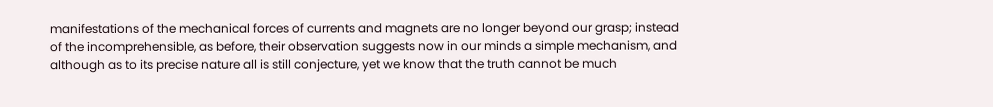manifestations of the mechanical forces of currents and magnets are no longer beyond our grasp; instead of the incomprehensible, as before, their observation suggests now in our minds a simple mechanism, and although as to its precise nature all is still conjecture, yet we know that the truth cannot be much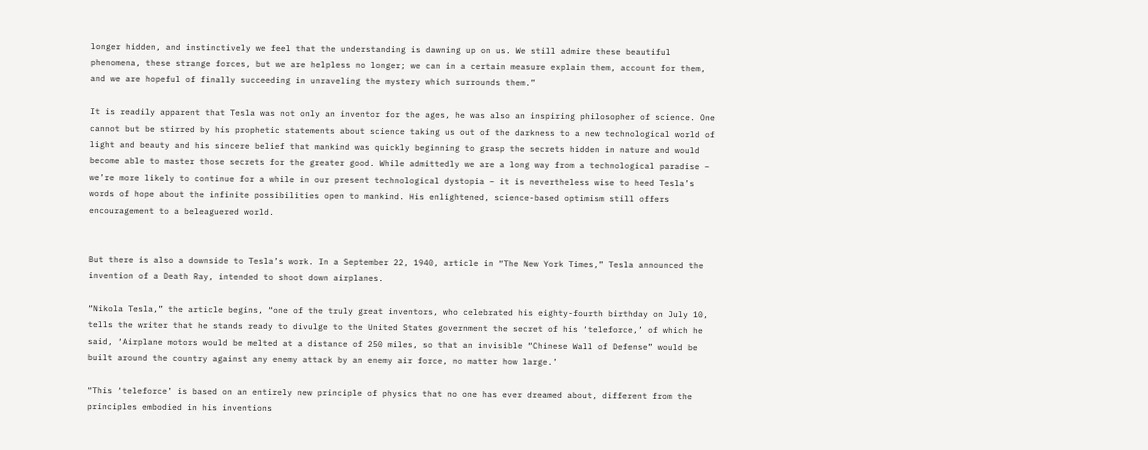longer hidden, and instinctively we feel that the understanding is dawning up on us. We still admire these beautiful phenomena, these strange forces, but we are helpless no longer; we can in a certain measure explain them, account for them, and we are hopeful of finally succeeding in unraveling the mystery which surrounds them.”

It is readily apparent that Tesla was not only an inventor for the ages, he was also an inspiring philosopher of science. One cannot but be stirred by his prophetic statements about science taking us out of the darkness to a new technological world of light and beauty and his sincere belief that mankind was quickly beginning to grasp the secrets hidden in nature and would become able to master those secrets for the greater good. While admittedly we are a long way from a technological paradise – we’re more likely to continue for a while in our present technological dystopia – it is nevertheless wise to heed Tesla’s words of hope about the infinite possibilities open to mankind. His enlightened, science-based optimism still offers encouragement to a beleaguered world.


But there is also a downside to Tesla’s work. In a September 22, 1940, article in “The New York Times,” Tesla announced the invention of a Death Ray, intended to shoot down airplanes.

“Nikola Tesla,” the article begins, “one of the truly great inventors, who celebrated his eighty-fourth birthday on July 10, tells the writer that he stands ready to divulge to the United States government the secret of his ‘teleforce,’ of which he said, ‘Airplane motors would be melted at a distance of 250 miles, so that an invisible “Chinese Wall of Defense” would be built around the country against any enemy attack by an enemy air force, no matter how large.’

“This ‘teleforce’ is based on an entirely new principle of physics that no one has ever dreamed about, different from the principles embodied in his inventions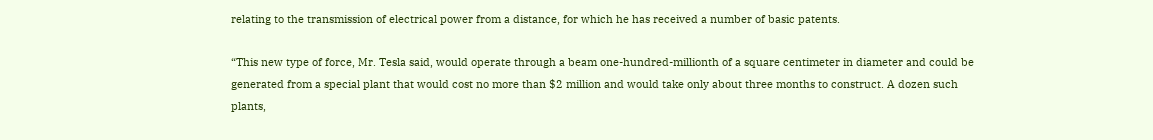relating to the transmission of electrical power from a distance, for which he has received a number of basic patents.

“This new type of force, Mr. Tesla said, would operate through a beam one-hundred-millionth of a square centimeter in diameter and could be generated from a special plant that would cost no more than $2 million and would take only about three months to construct. A dozen such plants,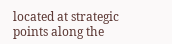located at strategic points along the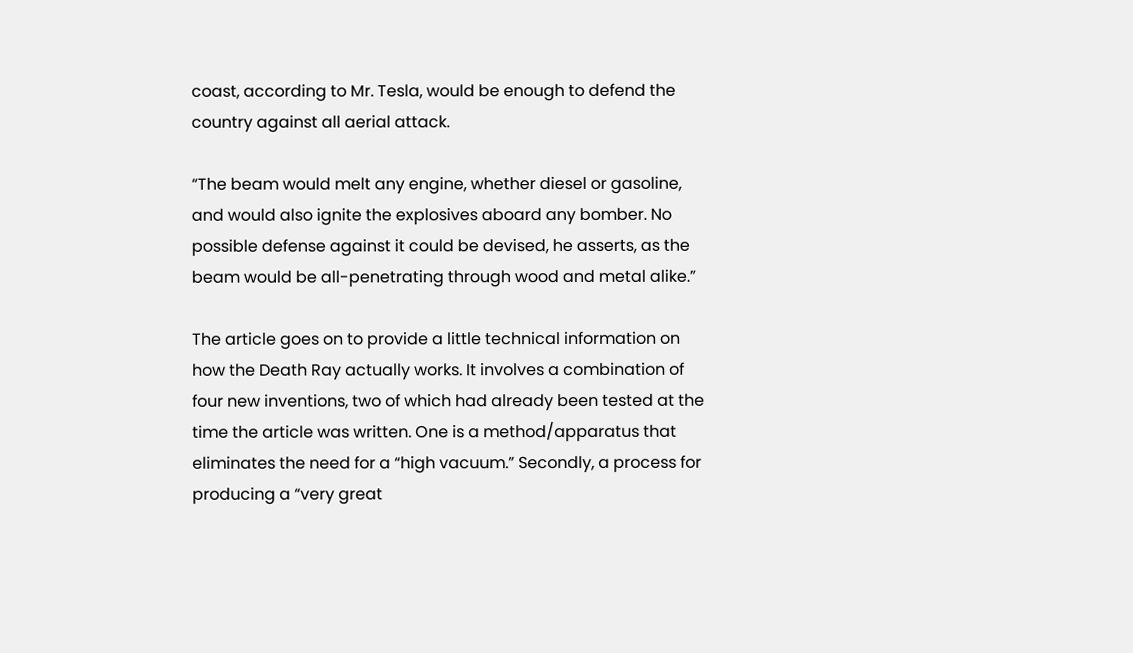coast, according to Mr. Tesla, would be enough to defend the country against all aerial attack.

“The beam would melt any engine, whether diesel or gasoline, and would also ignite the explosives aboard any bomber. No possible defense against it could be devised, he asserts, as the beam would be all-penetrating through wood and metal alike.”

The article goes on to provide a little technical information on how the Death Ray actually works. It involves a combination of four new inventions, two of which had already been tested at the time the article was written. One is a method/apparatus that eliminates the need for a “high vacuum.” Secondly, a process for producing a “very great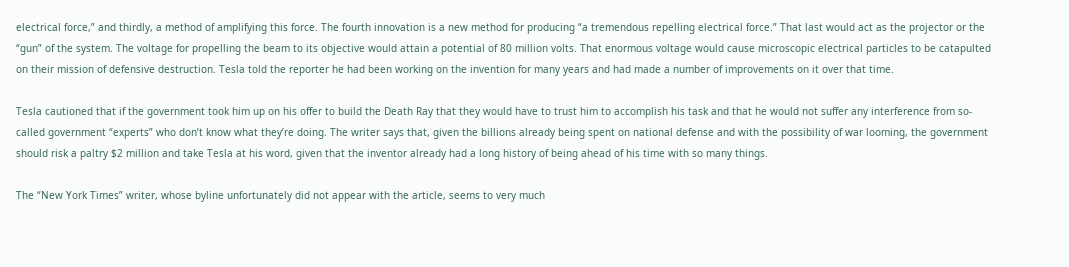electrical force,” and thirdly, a method of amplifying this force. The fourth innovation is a new method for producing “a tremendous repelling electrical force.” That last would act as the projector or the “gun” of the system. The voltage for propelling the beam to its objective would attain a potential of 80 million volts. That enormous voltage would cause microscopic electrical particles to be catapulted on their mission of defensive destruction. Tesla told the reporter he had been working on the invention for many years and had made a number of improvements on it over that time.

Tesla cautioned that if the government took him up on his offer to build the Death Ray that they would have to trust him to accomplish his task and that he would not suffer any interference from so-called government “experts” who don’t know what they’re doing. The writer says that, given the billions already being spent on national defense and with the possibility of war looming, the government should risk a paltry $2 million and take Tesla at his word, given that the inventor already had a long history of being ahead of his time with so many things.

The “New York Times” writer, whose byline unfortunately did not appear with the article, seems to very much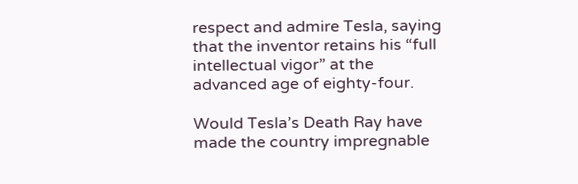respect and admire Tesla, saying that the inventor retains his “full intellectual vigor” at the advanced age of eighty-four.

Would Tesla’s Death Ray have made the country impregnable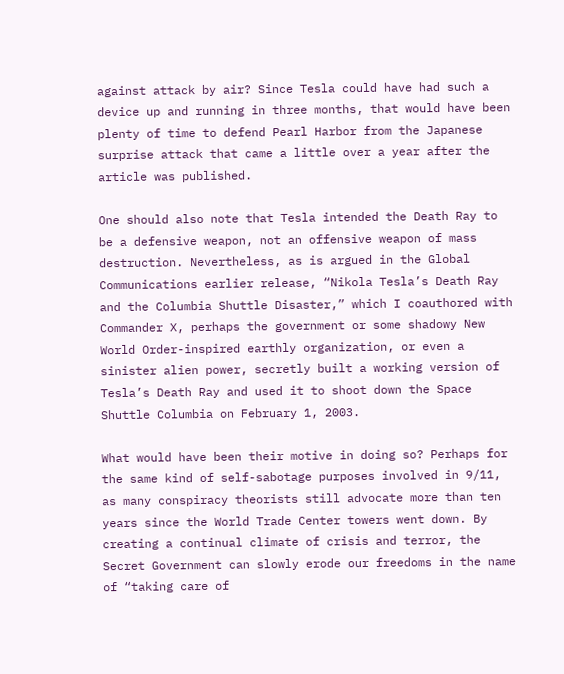against attack by air? Since Tesla could have had such a device up and running in three months, that would have been plenty of time to defend Pearl Harbor from the Japanese surprise attack that came a little over a year after the article was published.

One should also note that Tesla intended the Death Ray to be a defensive weapon, not an offensive weapon of mass destruction. Nevertheless, as is argued in the Global Communications earlier release, “Nikola Tesla’s Death Ray and the Columbia Shuttle Disaster,” which I coauthored with Commander X, perhaps the government or some shadowy New World Order-inspired earthly organization, or even a sinister alien power, secretly built a working version of Tesla’s Death Ray and used it to shoot down the Space Shuttle Columbia on February 1, 2003.

What would have been their motive in doing so? Perhaps for the same kind of self-sabotage purposes involved in 9/11, as many conspiracy theorists still advocate more than ten years since the World Trade Center towers went down. By creating a continual climate of crisis and terror, the Secret Government can slowly erode our freedoms in the name of “taking care of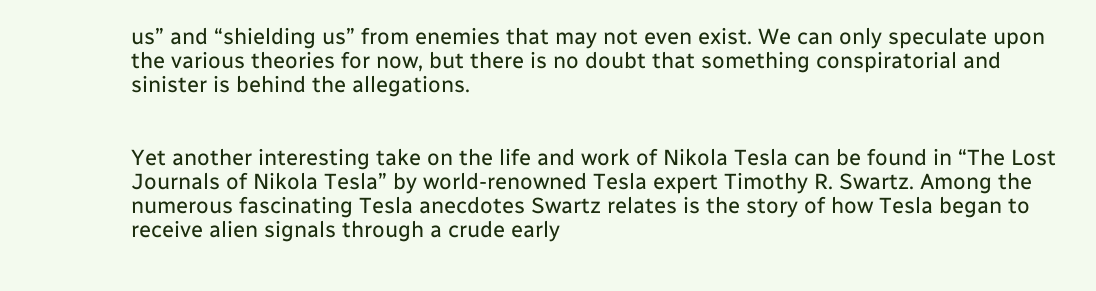us” and “shielding us” from enemies that may not even exist. We can only speculate upon the various theories for now, but there is no doubt that something conspiratorial and sinister is behind the allegations.


Yet another interesting take on the life and work of Nikola Tesla can be found in “The Lost Journals of Nikola Tesla” by world-renowned Tesla expert Timothy R. Swartz. Among the numerous fascinating Tesla anecdotes Swartz relates is the story of how Tesla began to receive alien signals through a crude early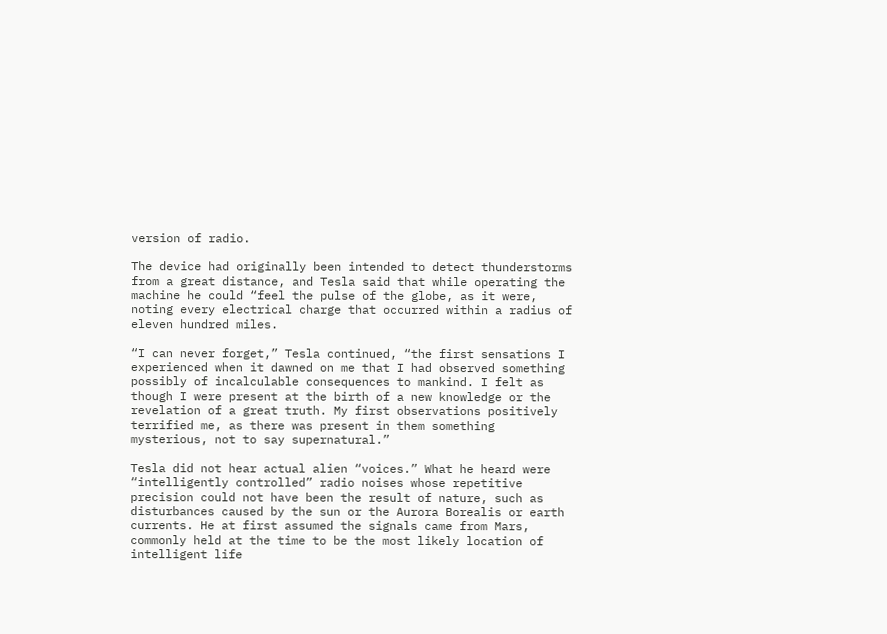version of radio.

The device had originally been intended to detect thunderstorms from a great distance, and Tesla said that while operating the machine he could “feel the pulse of the globe, as it were, noting every electrical charge that occurred within a radius of eleven hundred miles.

“I can never forget,” Tesla continued, “the first sensations I experienced when it dawned on me that I had observed something possibly of incalculable consequences to mankind. I felt as though I were present at the birth of a new knowledge or the revelation of a great truth. My first observations positively terrified me, as there was present in them something mysterious, not to say supernatural.”

Tesla did not hear actual alien “voices.” What he heard were “intelligently controlled” radio noises whose repetitive precision could not have been the result of nature, such as disturbances caused by the sun or the Aurora Borealis or earth currents. He at first assumed the signals came from Mars, commonly held at the time to be the most likely location of intelligent life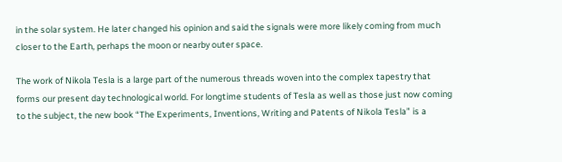in the solar system. He later changed his opinion and said the signals were more likely coming from much closer to the Earth, perhaps the moon or nearby outer space.

The work of Nikola Tesla is a large part of the numerous threads woven into the complex tapestry that forms our present day technological world. For longtime students of Tesla as well as those just now coming to the subject, the new book “The Experiments, Inventions, Writing and Patents of Nikola Tesla” is a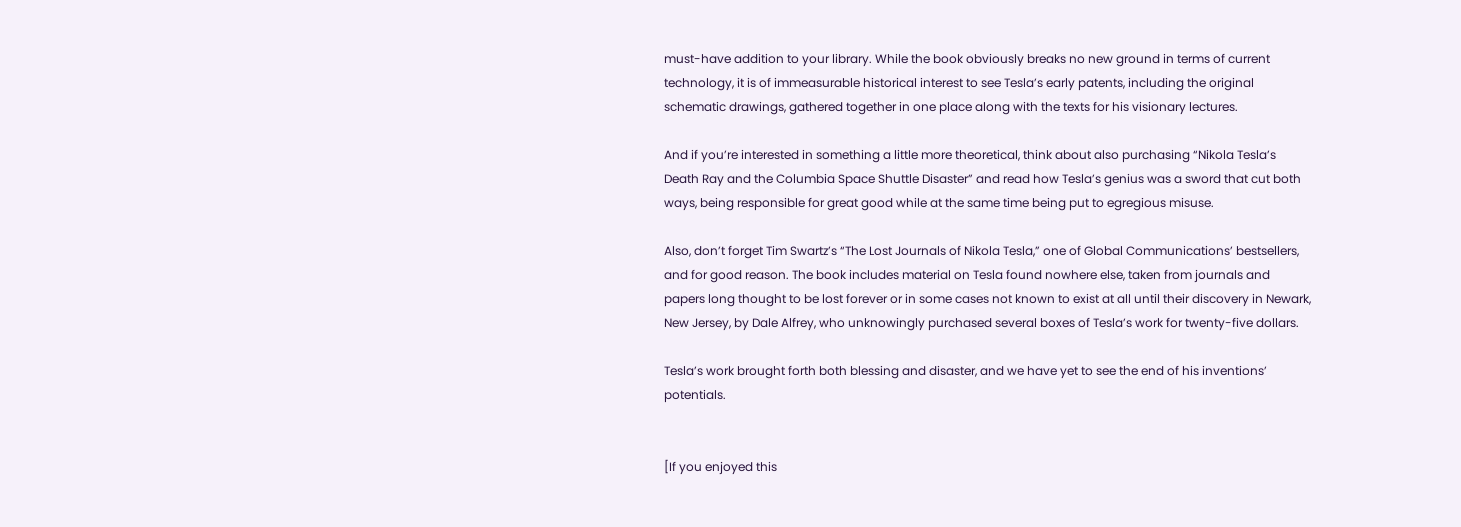must-have addition to your library. While the book obviously breaks no new ground in terms of current technology, it is of immeasurable historical interest to see Tesla’s early patents, including the original schematic drawings, gathered together in one place along with the texts for his visionary lectures.

And if you’re interested in something a little more theoretical, think about also purchasing “Nikola Tesla’s Death Ray and the Columbia Space Shuttle Disaster” and read how Tesla’s genius was a sword that cut both ways, being responsible for great good while at the same time being put to egregious misuse.

Also, don’t forget Tim Swartz’s “The Lost Journals of Nikola Tesla,” one of Global Communications’ bestsellers, and for good reason. The book includes material on Tesla found nowhere else, taken from journals and papers long thought to be lost forever or in some cases not known to exist at all until their discovery in Newark, New Jersey, by Dale Alfrey, who unknowingly purchased several boxes of Tesla’s work for twenty-five dollars.

Tesla’s work brought forth both blessing and disaster, and we have yet to see the end of his inventions’ potentials.


[If you enjoyed this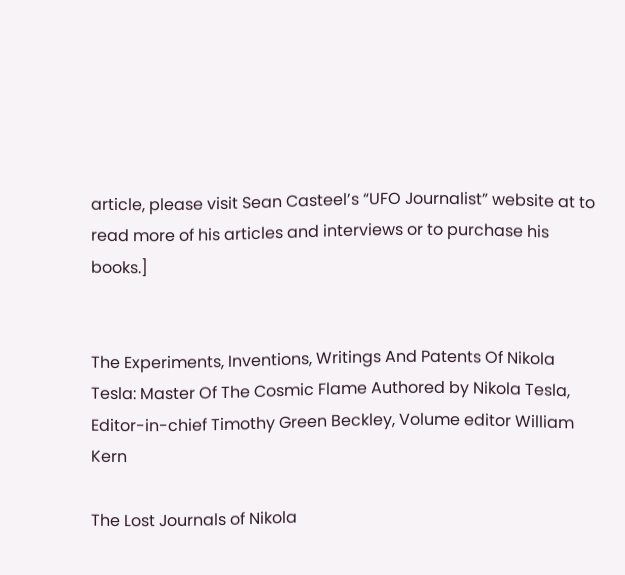article, please visit Sean Casteel’s “UFO Journalist” website at to read more of his articles and interviews or to purchase his books.]


The Experiments, Inventions, Writings And Patents Of Nikola Tesla: Master Of The Cosmic Flame Authored by Nikola Tesla, Editor-in-chief Timothy Green Beckley, Volume editor William Kern

The Lost Journals of Nikola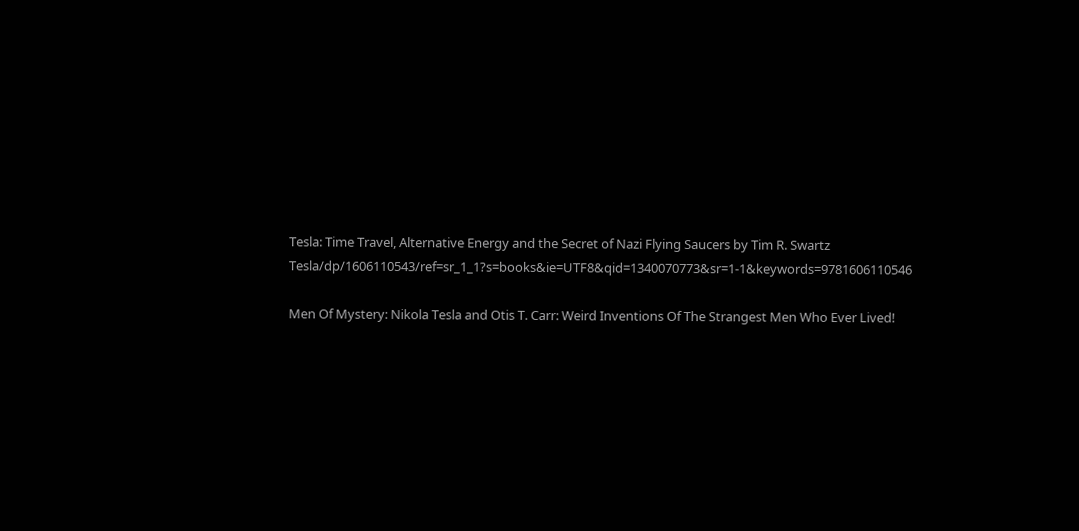Tesla: Time Travel, Alternative Energy and the Secret of Nazi Flying Saucers by Tim R. Swartz Tesla/dp/1606110543/ref=sr_1_1?s=books&ie=UTF8&qid=1340070773&sr=1-1&keywords=9781606110546

Men Of Mystery: Nikola Tesla and Otis T. Carr: Weird Inventions Of The Strangest Men Who Ever Lived!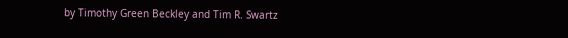by Timothy Green Beckley and Tim R. Swartz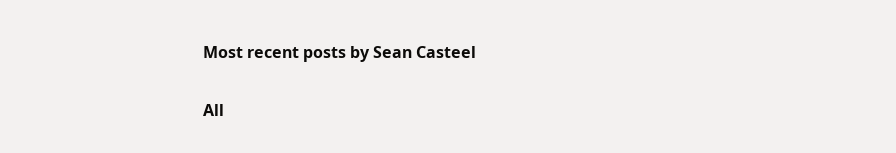Most recent posts by Sean Casteel

All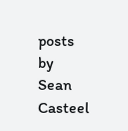posts by Sean Casteel